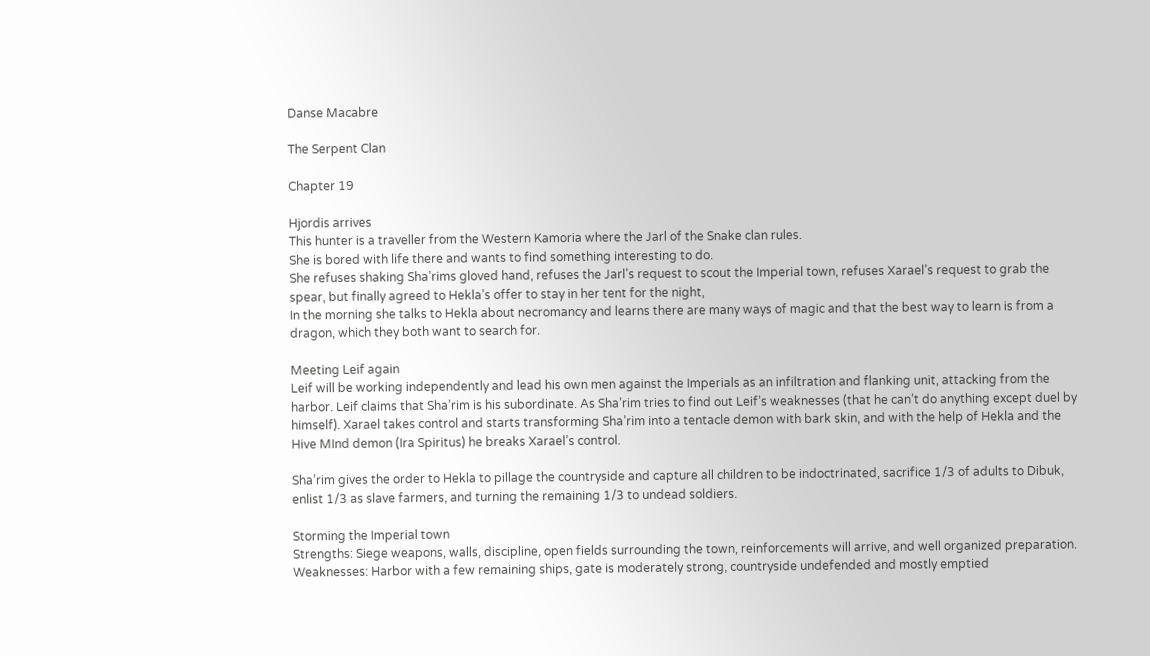Danse Macabre

The Serpent Clan

Chapter 19

Hjordis arrives
This hunter is a traveller from the Western Kamoria where the Jarl of the Snake clan rules.
She is bored with life there and wants to find something interesting to do.
She refuses shaking Sha’rims gloved hand, refuses the Jarl’s request to scout the Imperial town, refuses Xarael’s request to grab the spear, but finally agreed to Hekla’s offer to stay in her tent for the night,
In the morning she talks to Hekla about necromancy and learns there are many ways of magic and that the best way to learn is from a dragon, which they both want to search for.

Meeting Leif again
Leif will be working independently and lead his own men against the Imperials as an infiltration and flanking unit, attacking from the harbor. Leif claims that Sha’rim is his subordinate. As Sha’rim tries to find out Leif’s weaknesses (that he can’t do anything except duel by himself). Xarael takes control and starts transforming Sha’rim into a tentacle demon with bark skin, and with the help of Hekla and the Hive MInd demon (Ira Spiritus) he breaks Xarael’s control.

Sha’rim gives the order to Hekla to pillage the countryside and capture all children to be indoctrinated, sacrifice 1/3 of adults to Dibuk, enlist 1/3 as slave farmers, and turning the remaining 1/3 to undead soldiers.

Storming the Imperial town
Strengths: Siege weapons, walls, discipline, open fields surrounding the town, reinforcements will arrive, and well organized preparation.
Weaknesses: Harbor with a few remaining ships, gate is moderately strong, countryside undefended and mostly emptied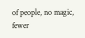of people, no magic, fewer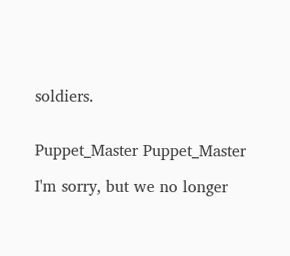soldiers.


Puppet_Master Puppet_Master

I'm sorry, but we no longer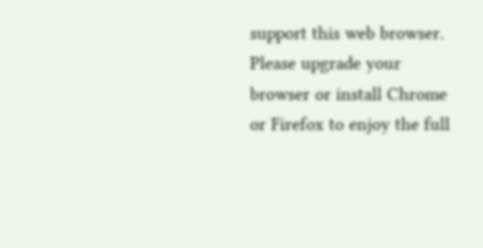support this web browser. Please upgrade your browser or install Chrome or Firefox to enjoy the full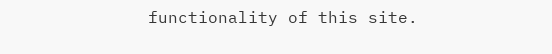functionality of this site.